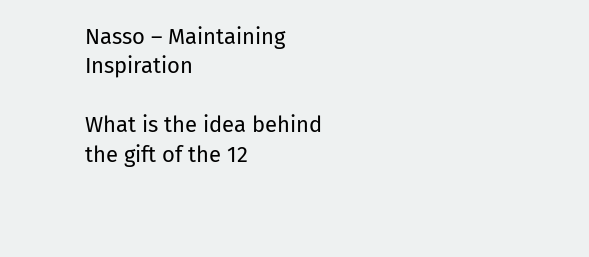Nasso – Maintaining Inspiration

What is the idea behind the gift of the 12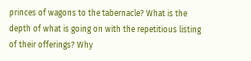princes of wagons to the tabernacle? What is the depth of what is going on with the repetitious listing of their offerings? Why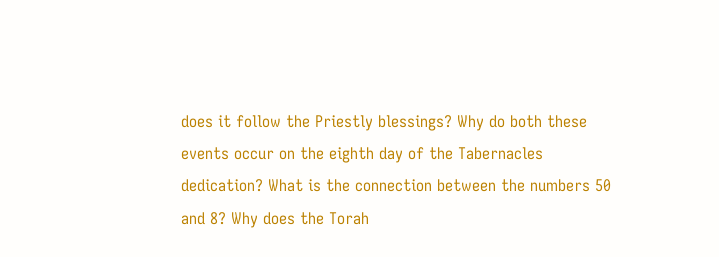does it follow the Priestly blessings? Why do both these events occur on the eighth day of the Tabernacles dedication? What is the connection between the numbers 50 and 8? Why does the Torah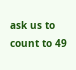ask us to count to 49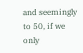and seemingly to 50, if we only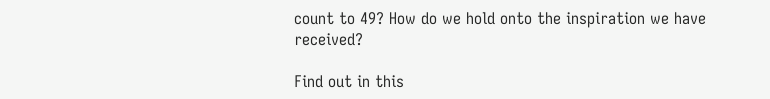count to 49? How do we hold onto the inspiration we have received?

Find out in this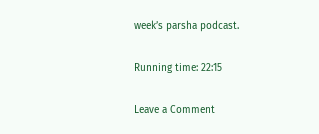week’s parsha podcast.

Running time: 22:15

Leave a Comment